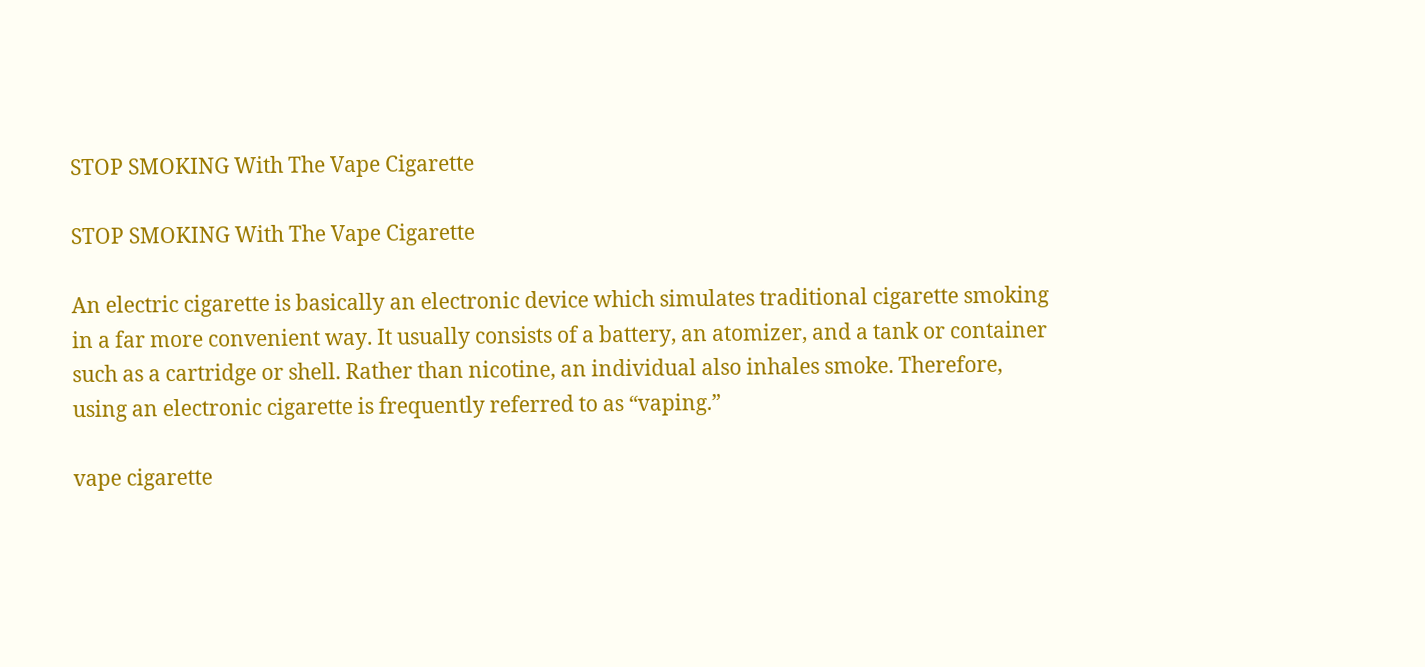STOP SMOKING With The Vape Cigarette

STOP SMOKING With The Vape Cigarette

An electric cigarette is basically an electronic device which simulates traditional cigarette smoking in a far more convenient way. It usually consists of a battery, an atomizer, and a tank or container such as a cartridge or shell. Rather than nicotine, an individual also inhales smoke. Therefore, using an electronic cigarette is frequently referred to as “vaping.”

vape cigarette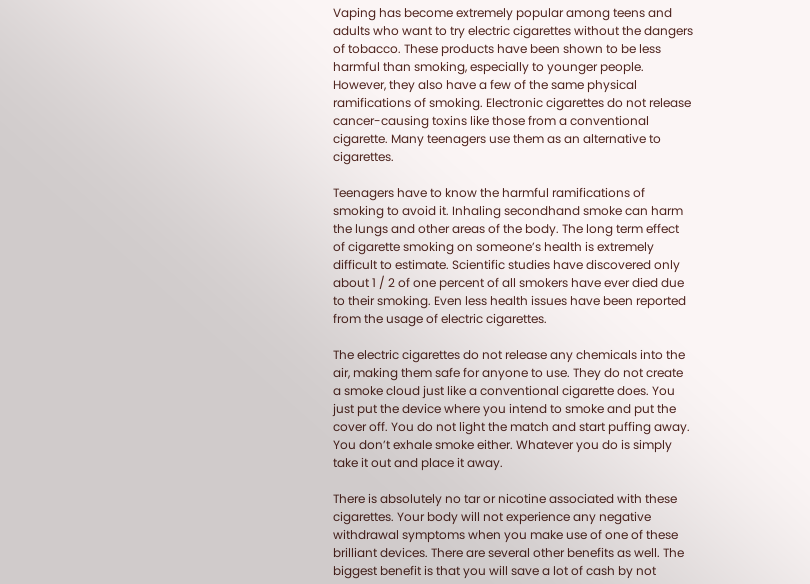Vaping has become extremely popular among teens and adults who want to try electric cigarettes without the dangers of tobacco. These products have been shown to be less harmful than smoking, especially to younger people. However, they also have a few of the same physical ramifications of smoking. Electronic cigarettes do not release cancer-causing toxins like those from a conventional cigarette. Many teenagers use them as an alternative to cigarettes.

Teenagers have to know the harmful ramifications of smoking to avoid it. Inhaling secondhand smoke can harm the lungs and other areas of the body. The long term effect of cigarette smoking on someone’s health is extremely difficult to estimate. Scientific studies have discovered only about 1 / 2 of one percent of all smokers have ever died due to their smoking. Even less health issues have been reported from the usage of electric cigarettes.

The electric cigarettes do not release any chemicals into the air, making them safe for anyone to use. They do not create a smoke cloud just like a conventional cigarette does. You just put the device where you intend to smoke and put the cover off. You do not light the match and start puffing away. You don’t exhale smoke either. Whatever you do is simply take it out and place it away.

There is absolutely no tar or nicotine associated with these cigarettes. Your body will not experience any negative withdrawal symptoms when you make use of one of these brilliant devices. There are several other benefits as well. The biggest benefit is that you will save a lot of cash by not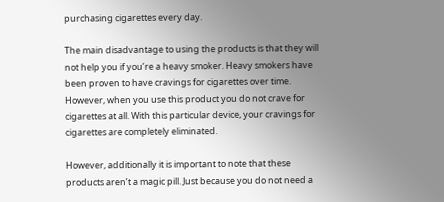purchasing cigarettes every day.

The main disadvantage to using the products is that they will not help you if you’re a heavy smoker. Heavy smokers have been proven to have cravings for cigarettes over time. However, when you use this product you do not crave for cigarettes at all. With this particular device, your cravings for cigarettes are completely eliminated.

However, additionally it is important to note that these products aren’t a magic pill. Just because you do not need a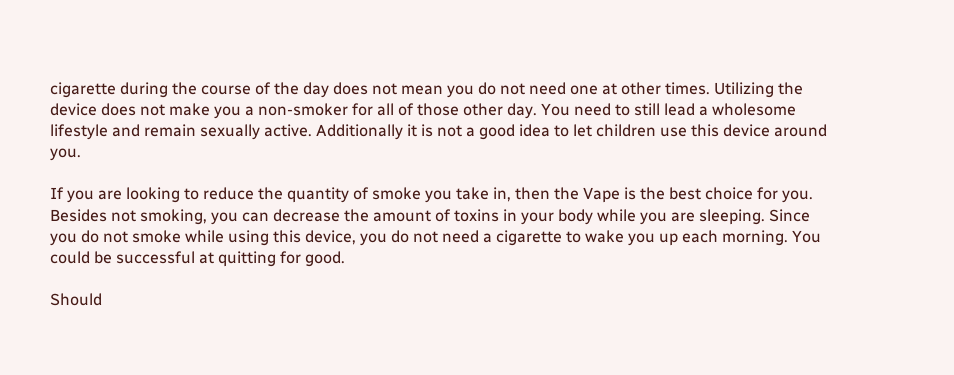cigarette during the course of the day does not mean you do not need one at other times. Utilizing the device does not make you a non-smoker for all of those other day. You need to still lead a wholesome lifestyle and remain sexually active. Additionally it is not a good idea to let children use this device around you.

If you are looking to reduce the quantity of smoke you take in, then the Vape is the best choice for you. Besides not smoking, you can decrease the amount of toxins in your body while you are sleeping. Since you do not smoke while using this device, you do not need a cigarette to wake you up each morning. You could be successful at quitting for good.

Should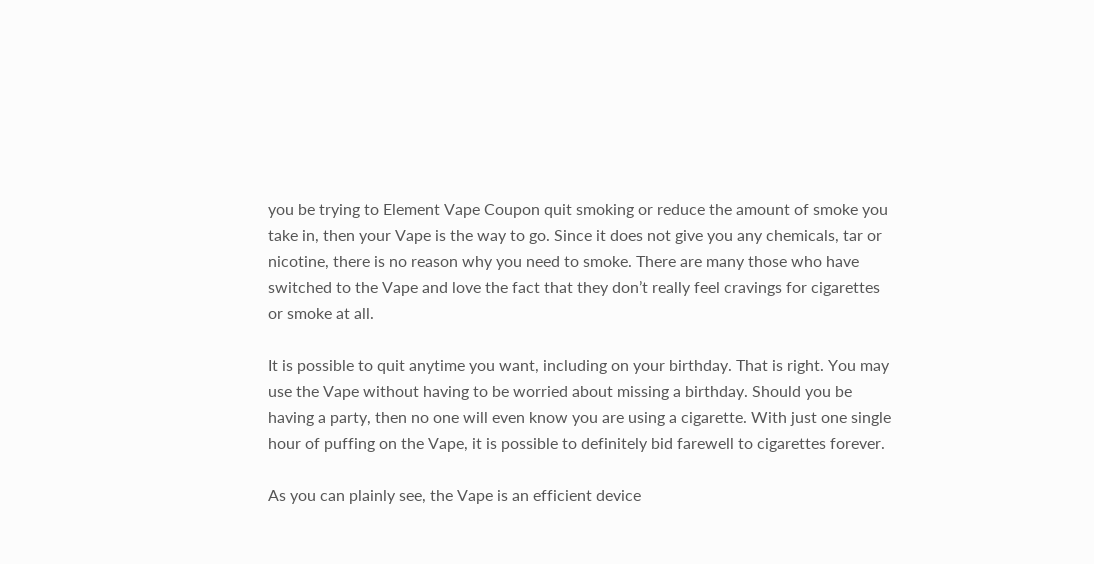you be trying to Element Vape Coupon quit smoking or reduce the amount of smoke you take in, then your Vape is the way to go. Since it does not give you any chemicals, tar or nicotine, there is no reason why you need to smoke. There are many those who have switched to the Vape and love the fact that they don’t really feel cravings for cigarettes or smoke at all.

It is possible to quit anytime you want, including on your birthday. That is right. You may use the Vape without having to be worried about missing a birthday. Should you be having a party, then no one will even know you are using a cigarette. With just one single hour of puffing on the Vape, it is possible to definitely bid farewell to cigarettes forever.

As you can plainly see, the Vape is an efficient device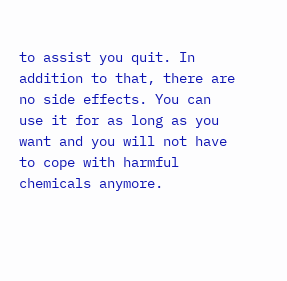to assist you quit. In addition to that, there are no side effects. You can use it for as long as you want and you will not have to cope with harmful chemicals anymore.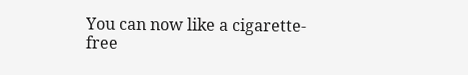You can now like a cigarette-free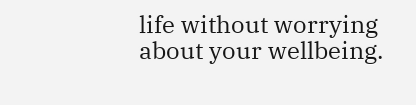life without worrying about your wellbeing.